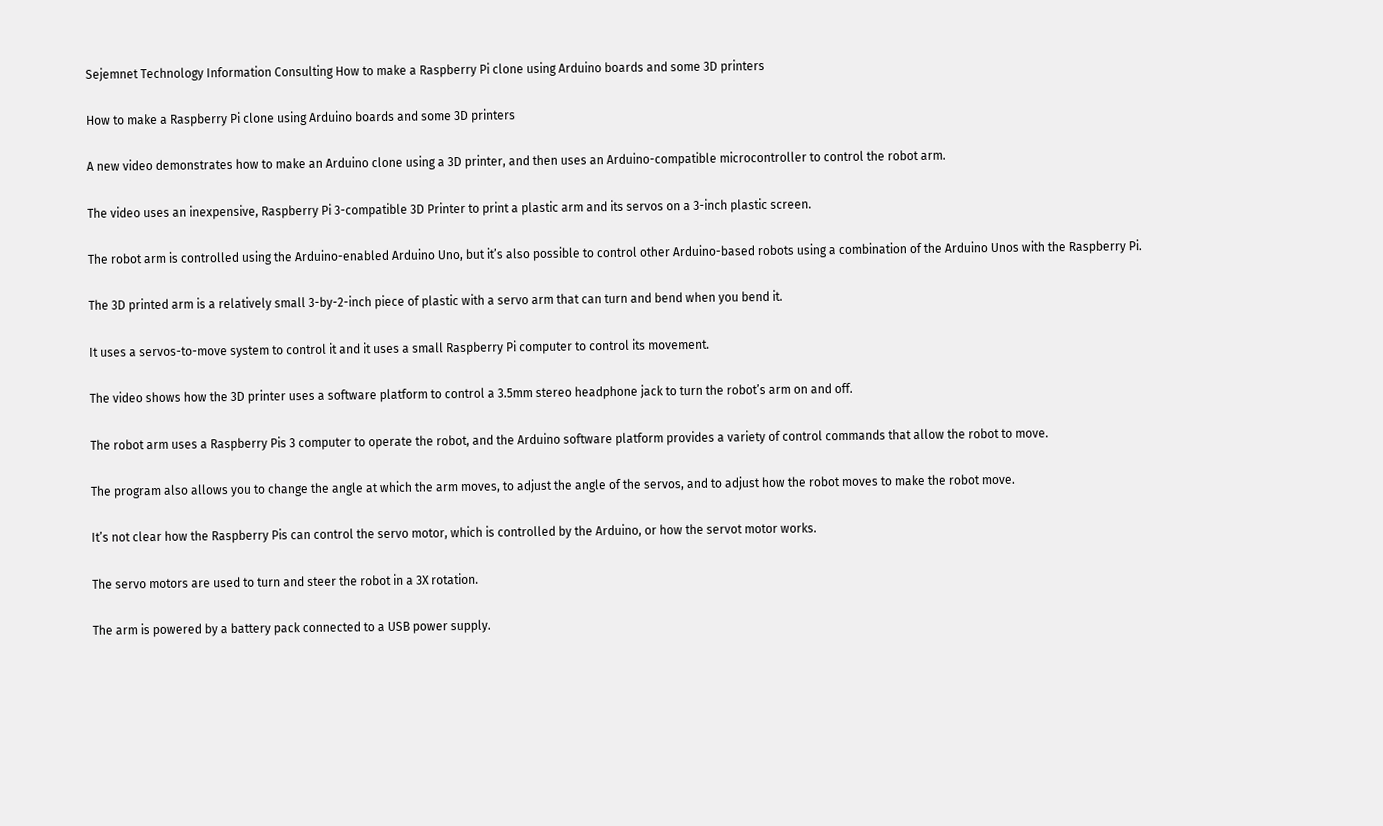Sejemnet Technology Information Consulting How to make a Raspberry Pi clone using Arduino boards and some 3D printers

How to make a Raspberry Pi clone using Arduino boards and some 3D printers

A new video demonstrates how to make an Arduino clone using a 3D printer, and then uses an Arduino-compatible microcontroller to control the robot arm.

The video uses an inexpensive, Raspberry Pi 3-compatible 3D Printer to print a plastic arm and its servos on a 3-inch plastic screen.

The robot arm is controlled using the Arduino-enabled Arduino Uno, but it’s also possible to control other Arduino-based robots using a combination of the Arduino Unos with the Raspberry Pi.

The 3D printed arm is a relatively small 3-by-2-inch piece of plastic with a servo arm that can turn and bend when you bend it.

It uses a servos-to-move system to control it and it uses a small Raspberry Pi computer to control its movement.

The video shows how the 3D printer uses a software platform to control a 3.5mm stereo headphone jack to turn the robot’s arm on and off.

The robot arm uses a Raspberry Pis 3 computer to operate the robot, and the Arduino software platform provides a variety of control commands that allow the robot to move.

The program also allows you to change the angle at which the arm moves, to adjust the angle of the servos, and to adjust how the robot moves to make the robot move.

It’s not clear how the Raspberry Pis can control the servo motor, which is controlled by the Arduino, or how the servot motor works.

The servo motors are used to turn and steer the robot in a 3X rotation.

The arm is powered by a battery pack connected to a USB power supply.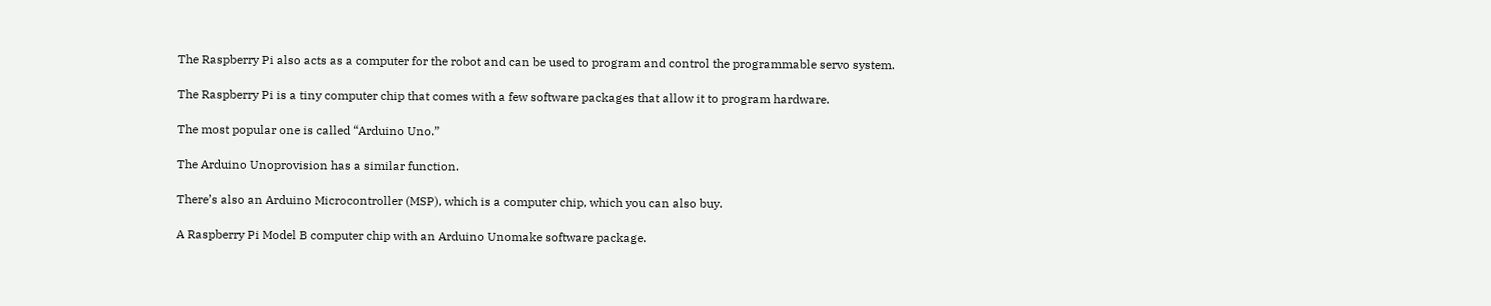The Raspberry Pi also acts as a computer for the robot and can be used to program and control the programmable servo system.

The Raspberry Pi is a tiny computer chip that comes with a few software packages that allow it to program hardware.

The most popular one is called “Arduino Uno.”

The Arduino Unoprovision has a similar function.

There’s also an Arduino Microcontroller (MSP), which is a computer chip, which you can also buy.

A Raspberry Pi Model B computer chip with an Arduino Unomake software package.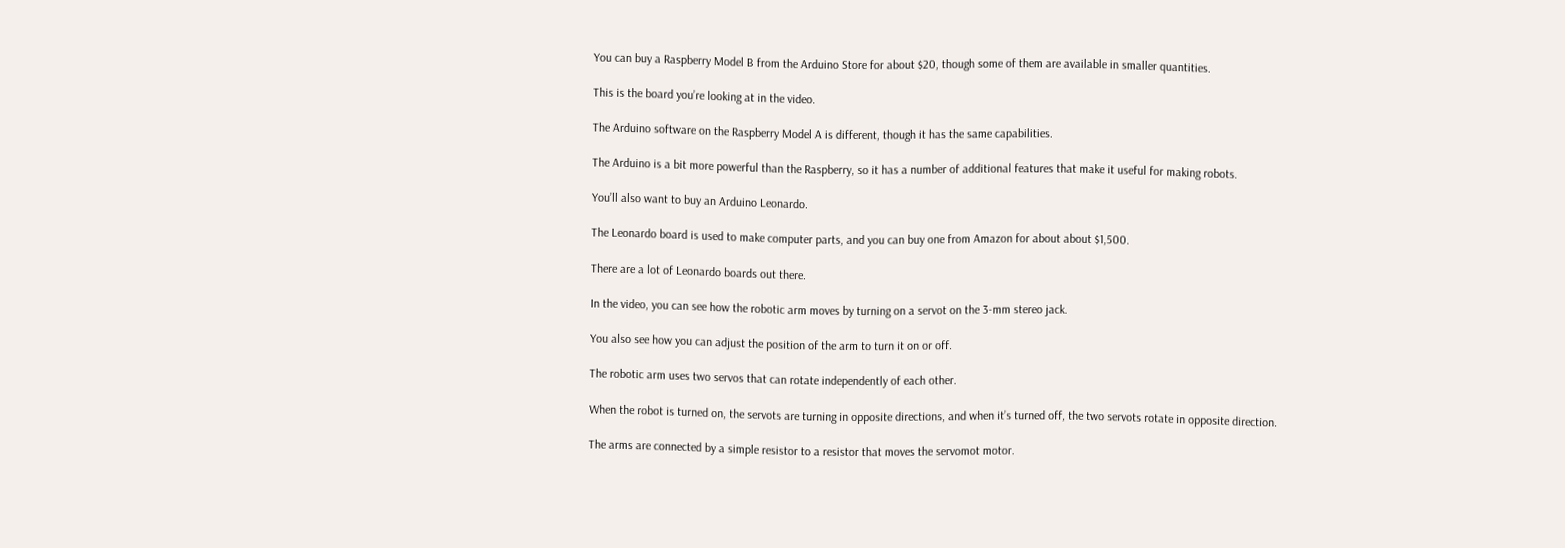You can buy a Raspberry Model B from the Arduino Store for about $20, though some of them are available in smaller quantities.

This is the board you’re looking at in the video.

The Arduino software on the Raspberry Model A is different, though it has the same capabilities.

The Arduino is a bit more powerful than the Raspberry, so it has a number of additional features that make it useful for making robots.

You’ll also want to buy an Arduino Leonardo.

The Leonardo board is used to make computer parts, and you can buy one from Amazon for about about $1,500.

There are a lot of Leonardo boards out there.

In the video, you can see how the robotic arm moves by turning on a servot on the 3-mm stereo jack.

You also see how you can adjust the position of the arm to turn it on or off.

The robotic arm uses two servos that can rotate independently of each other.

When the robot is turned on, the servots are turning in opposite directions, and when it’s turned off, the two servots rotate in opposite direction.

The arms are connected by a simple resistor to a resistor that moves the servomot motor.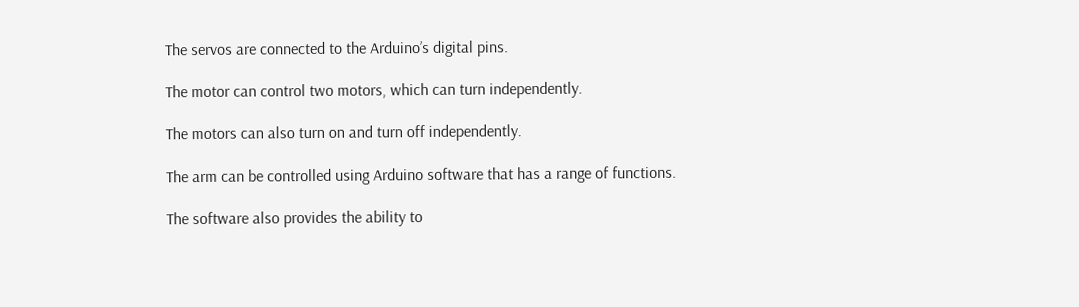The servos are connected to the Arduino’s digital pins.

The motor can control two motors, which can turn independently.

The motors can also turn on and turn off independently.

The arm can be controlled using Arduino software that has a range of functions.

The software also provides the ability to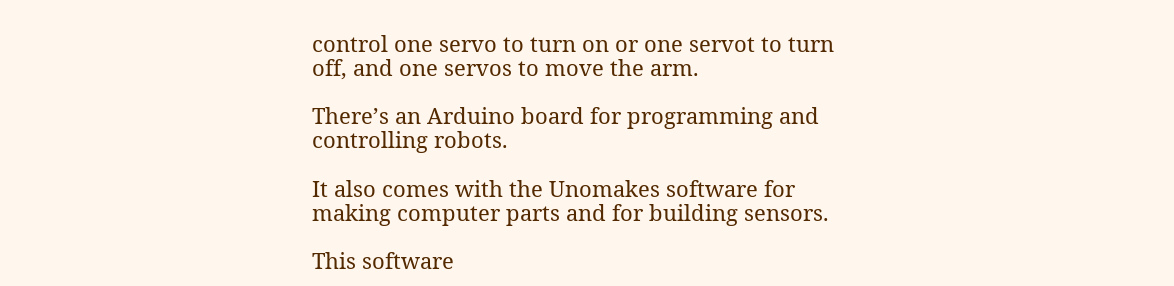control one servo to turn on or one servot to turn off, and one servos to move the arm.

There’s an Arduino board for programming and controlling robots.

It also comes with the Unomakes software for making computer parts and for building sensors.

This software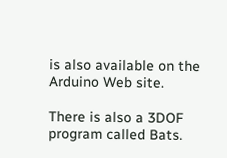is also available on the Arduino Web site.

There is also a 3DOF program called Bats.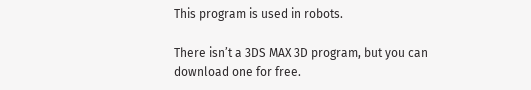This program is used in robots.

There isn’t a 3DS MAX 3D program, but you can download one for free.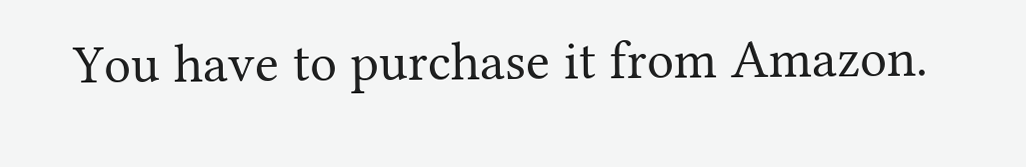You have to purchase it from Amazon.